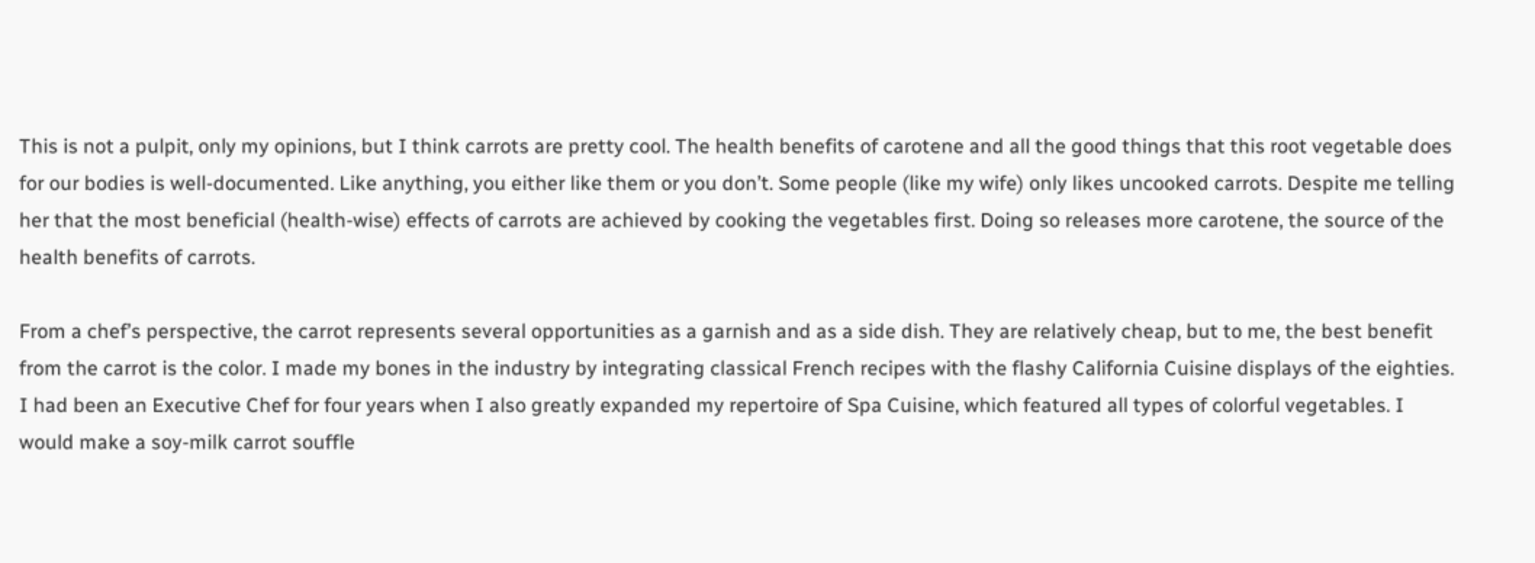This is not a pulpit, only my opinions, but I think carrots are pretty cool. The health benefits of carotene and all the good things that this root vegetable does for our bodies is well-documented. Like anything, you either like them or you don’t. Some people (like my wife) only likes uncooked carrots. Despite me telling her that the most beneficial (health-wise) effects of carrots are achieved by cooking the vegetables first. Doing so releases more carotene, the source of the health benefits of carrots.

From a chef’s perspective, the carrot represents several opportunities as a garnish and as a side dish. They are relatively cheap, but to me, the best benefit from the carrot is the color. I made my bones in the industry by integrating classical French recipes with the flashy California Cuisine displays of the eighties. I had been an Executive Chef for four years when I also greatly expanded my repertoire of Spa Cuisine, which featured all types of colorful vegetables. I would make a soy-milk carrot souffle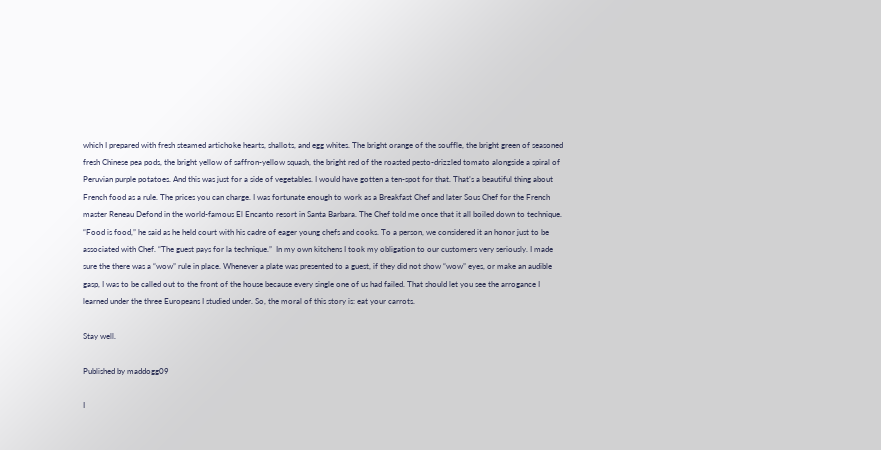which I prepared with fresh steamed artichoke hearts, shallots, and egg whites. The bright orange of the souffle, the bright green of seasoned fresh Chinese pea pods, the bright yellow of saffron-yellow squash, the bright red of the roasted pesto-drizzled tomato alongside a spiral of Peruvian purple potatoes. And this was just for a side of vegetables. I would have gotten a ten-spot for that. That’s a beautiful thing about French food as a rule. The prices you can charge. I was fortunate enough to work as a Breakfast Chef and later Sous Chef for the French master Reneau Defond in the world-famous El Encanto resort in Santa Barbara. The Chef told me once that it all boiled down to technique. “Food is food,” he said as he held court with his cadre of eager young chefs and cooks. To a person, we considered it an honor just to be associated with Chef. “The guest pays for la technique.”  In my own kitchens I took my obligation to our customers very seriously. I made sure the there was a “wow” rule in place. Whenever a plate was presented to a guest, if they did not show “wow” eyes, or make an audible gasp, I was to be called out to the front of the house because every single one of us had failed. That should let you see the arrogance I learned under the three Europeans I studied under. So, the moral of this story is: eat your carrots.

Stay well.

Published by maddogg09

I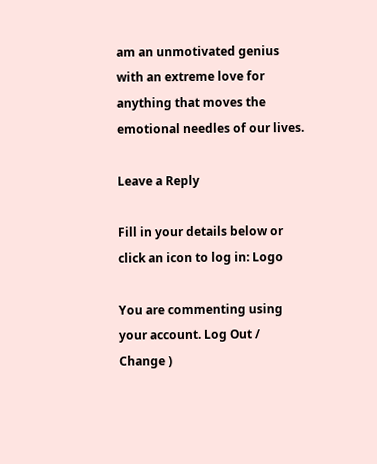am an unmotivated genius with an extreme love for anything that moves the emotional needles of our lives.

Leave a Reply

Fill in your details below or click an icon to log in: Logo

You are commenting using your account. Log Out /  Change )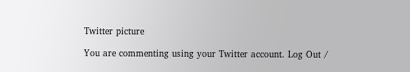Twitter picture

You are commenting using your Twitter account. Log Out /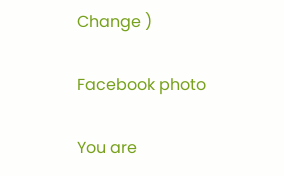Change )

Facebook photo

You are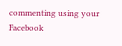commenting using your Facebook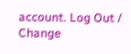account. Log Out /  Change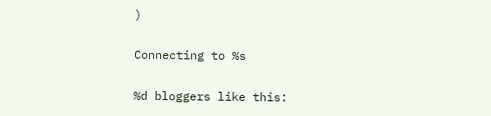)

Connecting to %s

%d bloggers like this: